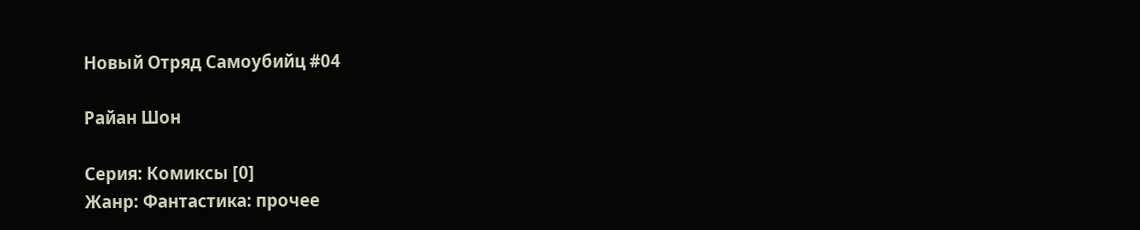Новый Отряд Самоубийц #04

Райан Шон

Серия: Комиксы [0]
Жанр: Фантастика: прочее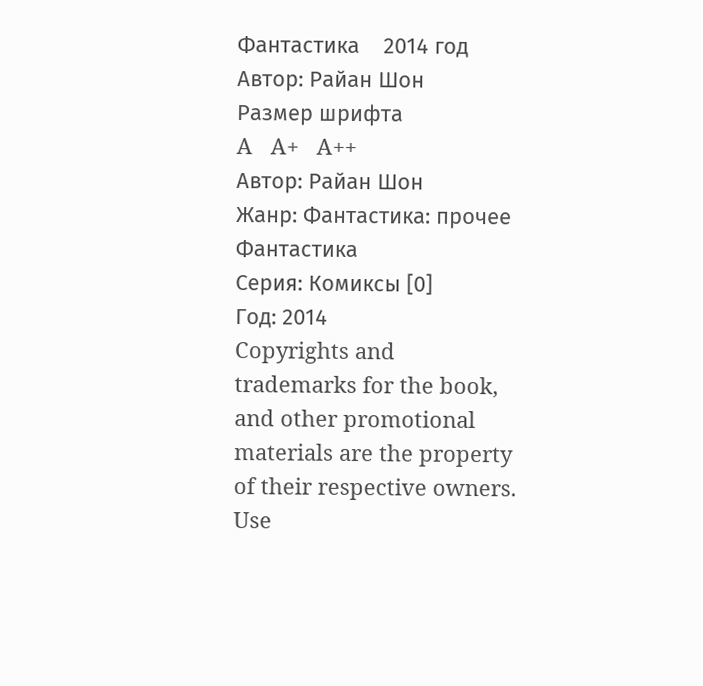Фантастика    2014 год   Автор: Райан Шон
Размер шрифта
A   A+   A++
Автор: Райан Шон
Жанр: Фантастика: прочее  Фантастика
Серия: Комиксы [0]
Год: 2014
Copyrights and trademarks for the book, and other promotional materials are the property of their respective owners. Use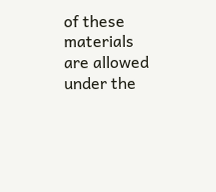of these materials are allowed under the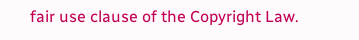fair use clause of the Copyright Law.